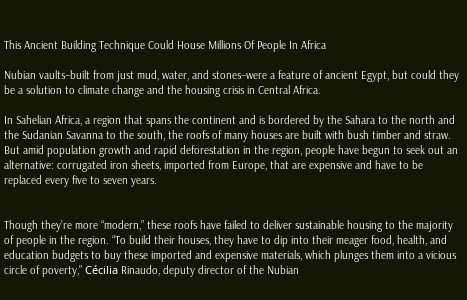This Ancient Building Technique Could House Millions Of People In Africa

Nubian vaults–built from just mud, water, and stones–were a feature of ancient Egypt, but could they be a solution to climate change and the housing crisis in Central Africa.

In Sahelian Africa, a region that spans the continent and is bordered by the Sahara to the north and the Sudanian Savanna to the south, the roofs of many houses are built with bush timber and straw. But amid population growth and rapid deforestation in the region, people have begun to seek out an alternative: corrugated iron sheets, imported from Europe, that are expensive and have to be replaced every five to seven years.


Though they’re more “modern,” these roofs have failed to deliver sustainable housing to the majority of people in the region. “To build their houses, they have to dip into their meager food, health, and education budgets to buy these imported and expensive materials, which plunges them into a vicious circle of poverty,” Cécilia Rinaudo, deputy director of the Nubian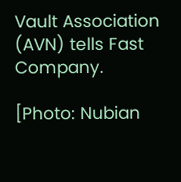Vault Association (AVN) tells Fast Company.

[Photo: Nubian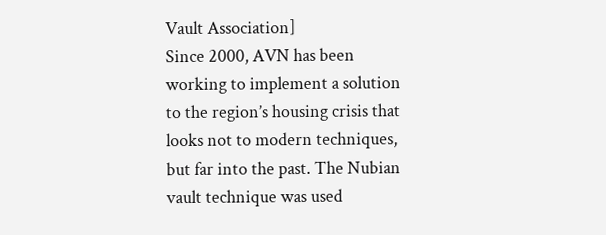Vault Association]
Since 2000, AVN has been working to implement a solution to the region’s housing crisis that looks not to modern techniques, but far into the past. The Nubian vault technique was used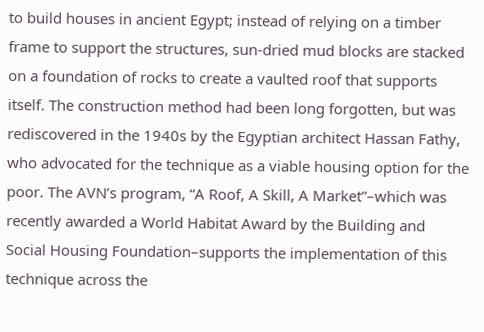to build houses in ancient Egypt; instead of relying on a timber frame to support the structures, sun-dried mud blocks are stacked on a foundation of rocks to create a vaulted roof that supports itself. The construction method had been long forgotten, but was rediscovered in the 1940s by the Egyptian architect Hassan Fathy, who advocated for the technique as a viable housing option for the poor. The AVN’s program, “A Roof, A Skill, A Market”–which was recently awarded a World Habitat Award by the Building and Social Housing Foundation–supports the implementation of this technique across the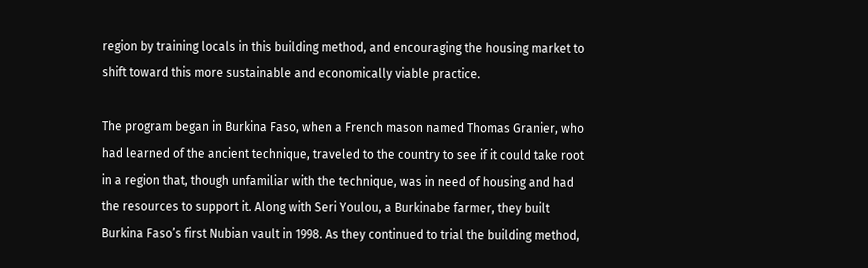region by training locals in this building method, and encouraging the housing market to shift toward this more sustainable and economically viable practice.

The program began in Burkina Faso, when a French mason named Thomas Granier, who had learned of the ancient technique, traveled to the country to see if it could take root in a region that, though unfamiliar with the technique, was in need of housing and had the resources to support it. Along with Seri Youlou, a Burkinabe farmer, they built Burkina Faso’s first Nubian vault in 1998. As they continued to trial the building method,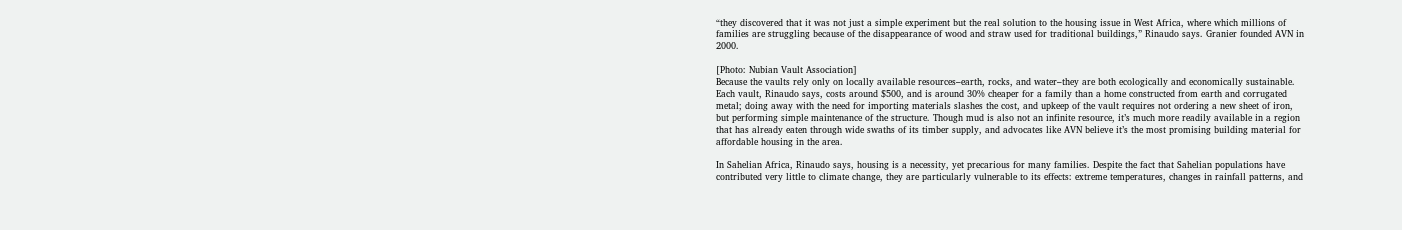“they discovered that it was not just a simple experiment but the real solution to the housing issue in West Africa, where which millions of families are struggling because of the disappearance of wood and straw used for traditional buildings,” Rinaudo says. Granier founded AVN in 2000.

[Photo: Nubian Vault Association]
Because the vaults rely only on locally available resources–earth, rocks, and water–they are both ecologically and economically sustainable. Each vault, Rinaudo says, costs around $500, and is around 30% cheaper for a family than a home constructed from earth and corrugated metal; doing away with the need for importing materials slashes the cost, and upkeep of the vault requires not ordering a new sheet of iron, but performing simple maintenance of the structure. Though mud is also not an infinite resource, it’s much more readily available in a region that has already eaten through wide swaths of its timber supply, and advocates like AVN believe it’s the most promising building material for affordable housing in the area.

In Sahelian Africa, Rinaudo says, housing is a necessity, yet precarious for many families. Despite the fact that Sahelian populations have contributed very little to climate change, they are particularly vulnerable to its effects: extreme temperatures, changes in rainfall patterns, and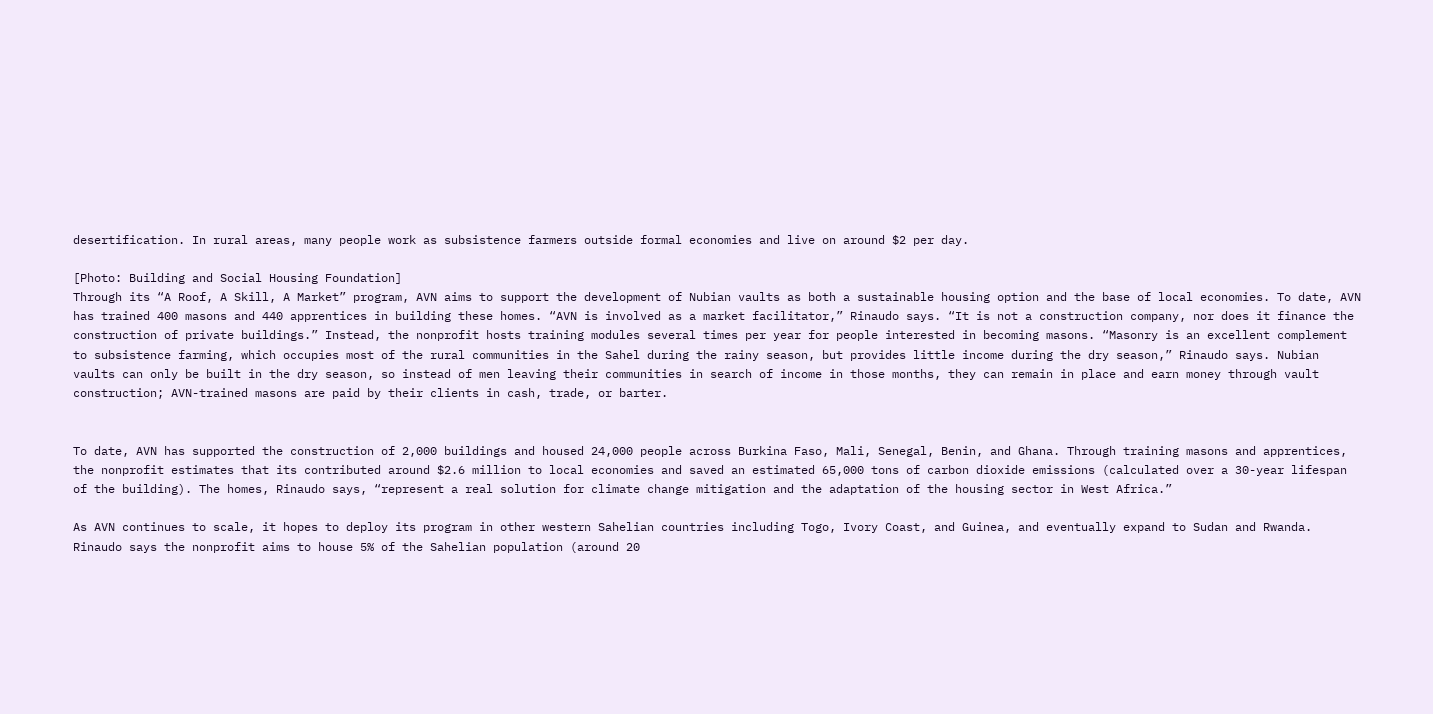desertification. In rural areas, many people work as subsistence farmers outside formal economies and live on around $2 per day.

[Photo: Building and Social Housing Foundation]
Through its “A Roof, A Skill, A Market” program, AVN aims to support the development of Nubian vaults as both a sustainable housing option and the base of local economies. To date, AVN has trained 400 masons and 440 apprentices in building these homes. “AVN is involved as a market facilitator,” Rinaudo says. “It is not a construction company, nor does it finance the construction of private buildings.” Instead, the nonprofit hosts training modules several times per year for people interested in becoming masons. “Masonry is an excellent complement to subsistence farming, which occupies most of the rural communities in the Sahel during the rainy season, but provides little income during the dry season,” Rinaudo says. Nubian vaults can only be built in the dry season, so instead of men leaving their communities in search of income in those months, they can remain in place and earn money through vault construction; AVN-trained masons are paid by their clients in cash, trade, or barter.


To date, AVN has supported the construction of 2,000 buildings and housed 24,000 people across Burkina Faso, Mali, Senegal, Benin, and Ghana. Through training masons and apprentices, the nonprofit estimates that its contributed around $2.6 million to local economies and saved an estimated 65,000 tons of carbon dioxide emissions (calculated over a 30-year lifespan of the building). The homes, Rinaudo says, “represent a real solution for climate change mitigation and the adaptation of the housing sector in West Africa.”

As AVN continues to scale, it hopes to deploy its program in other western Sahelian countries including Togo, Ivory Coast, and Guinea, and eventually expand to Sudan and Rwanda. Rinaudo says the nonprofit aims to house 5% of the Sahelian population (around 20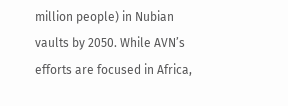million people) in Nubian vaults by 2050. While AVN’s efforts are focused in Africa,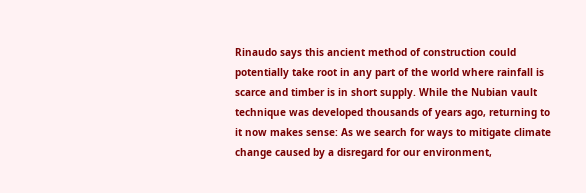Rinaudo says this ancient method of construction could potentially take root in any part of the world where rainfall is scarce and timber is in short supply. While the Nubian vault technique was developed thousands of years ago, returning to it now makes sense: As we search for ways to mitigate climate change caused by a disregard for our environment,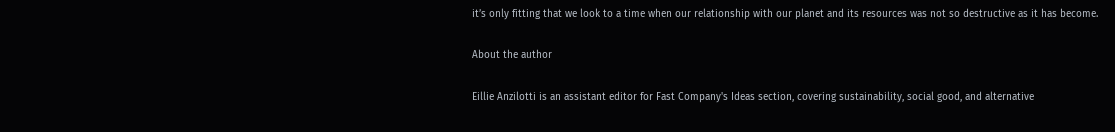it’s only fitting that we look to a time when our relationship with our planet and its resources was not so destructive as it has become.

About the author

Eillie Anzilotti is an assistant editor for Fast Company's Ideas section, covering sustainability, social good, and alternative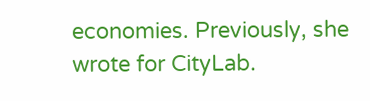economies. Previously, she wrote for CityLab.